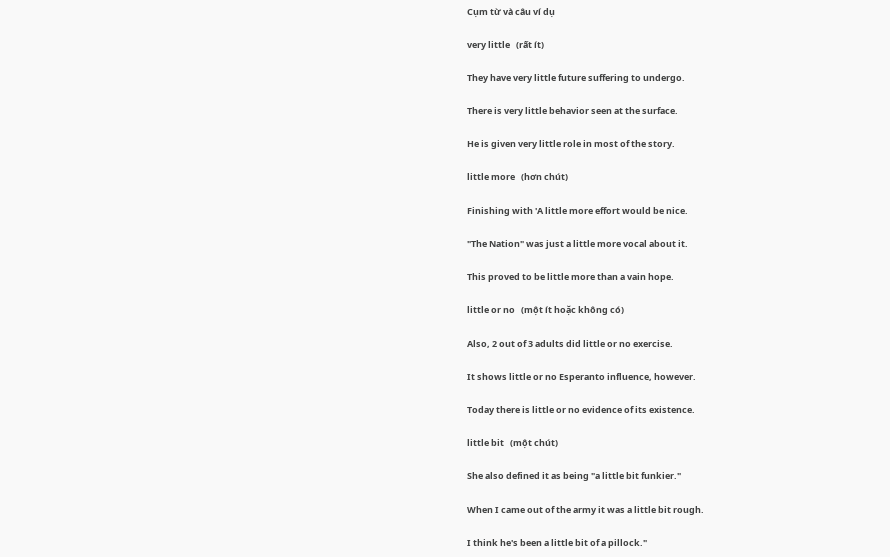Cụm từ và câu ví dụ

very little   (rất ít)

They have very little future suffering to undergo.

There is very little behavior seen at the surface.

He is given very little role in most of the story.

little more   (hơn chút)

Finishing with 'A little more effort would be nice.

"The Nation" was just a little more vocal about it.

This proved to be little more than a vain hope.

little or no   (một ít hoặc không có)

Also, 2 out of 3 adults did little or no exercise.

It shows little or no Esperanto influence, however.

Today there is little or no evidence of its existence.

little bit   (một chút)

She also defined it as being "a little bit funkier."

When I came out of the army it was a little bit rough.

I think he's been a little bit of a pillock."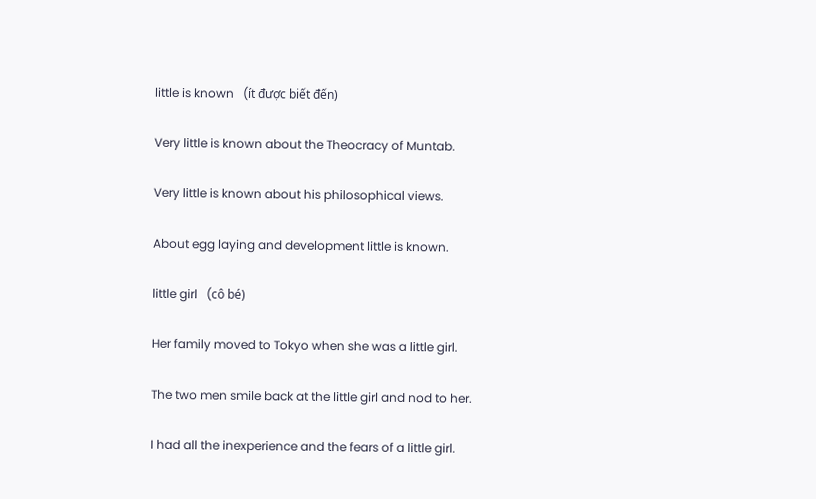little is known   (ít được biết đến)

Very little is known about the Theocracy of Muntab.

Very little is known about his philosophical views.

About egg laying and development little is known.

little girl   (cô bé)

Her family moved to Tokyo when she was a little girl.

The two men smile back at the little girl and nod to her.

I had all the inexperience and the fears of a little girl.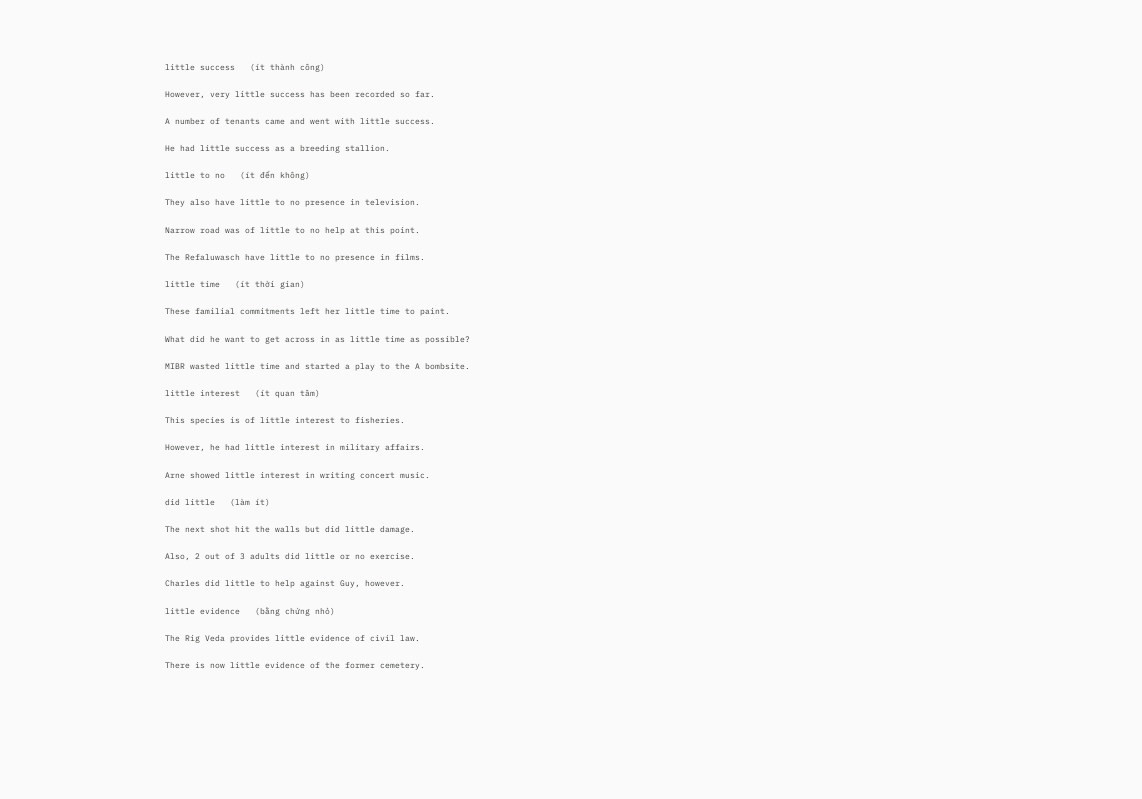little success   (ít thành công)

However, very little success has been recorded so far.

A number of tenants came and went with little success.

He had little success as a breeding stallion.

little to no   (ít đến không)

They also have little to no presence in television.

Narrow road was of little to no help at this point.

The Refaluwasch have little to no presence in films.

little time   (ít thời gian)

These familial commitments left her little time to paint.

What did he want to get across in as little time as possible?

MIBR wasted little time and started a play to the A bombsite.

little interest   (ít quan tâm)

This species is of little interest to fisheries.

However, he had little interest in military affairs.

Arne showed little interest in writing concert music.

did little   (làm ít)

The next shot hit the walls but did little damage.

Also, 2 out of 3 adults did little or no exercise.

Charles did little to help against Guy, however.

little evidence   (bằng chứng nhỏ)

The Rig Veda provides little evidence of civil law.

There is now little evidence of the former cemetery.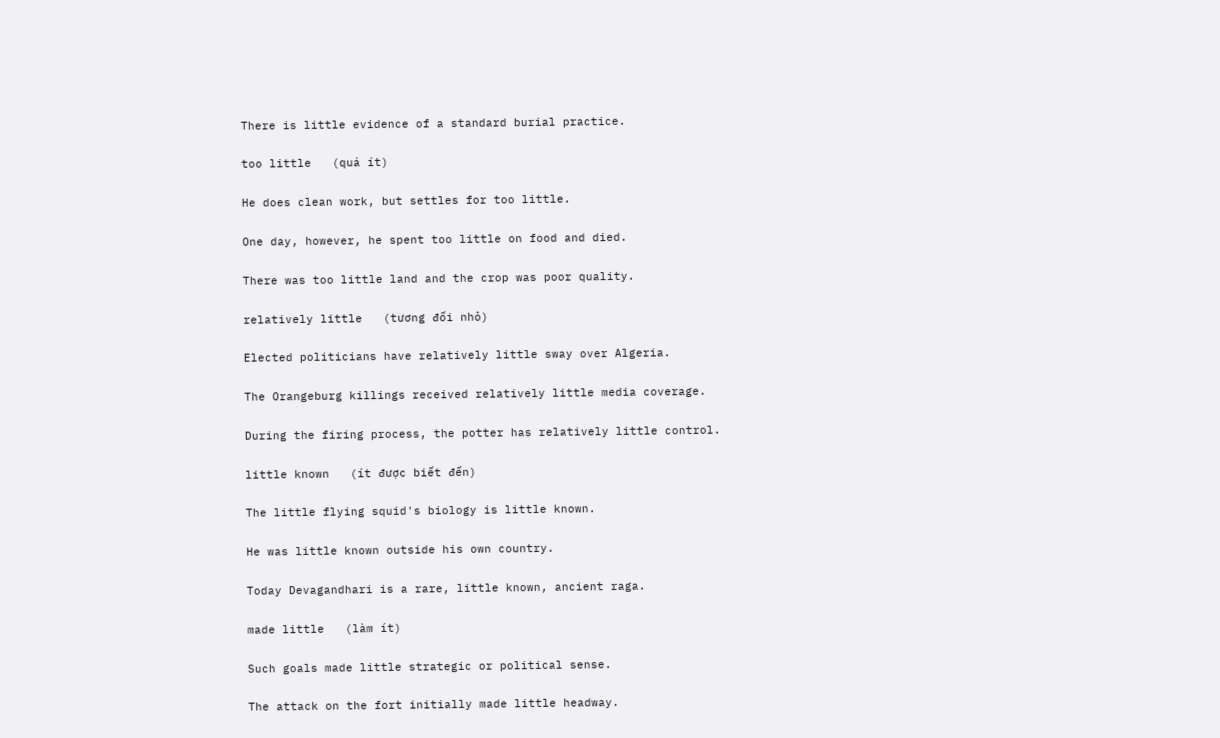There is little evidence of a standard burial practice.

too little   (quá ít)

He does clean work, but settles for too little.

One day, however, he spent too little on food and died.

There was too little land and the crop was poor quality.

relatively little   (tương đối nhỏ)

Elected politicians have relatively little sway over Algeria.

The Orangeburg killings received relatively little media coverage.

During the firing process, the potter has relatively little control.

little known   (ít được biết đến)

The little flying squid's biology is little known.

He was little known outside his own country.

Today Devagandhari is a rare, little known, ancient raga.

made little   (làm ít)

Such goals made little strategic or political sense.

The attack on the fort initially made little headway.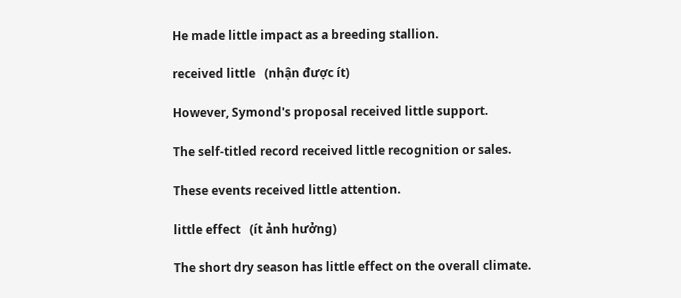He made little impact as a breeding stallion.

received little   (nhận được ít)

However, Symond's proposal received little support.

The self-titled record received little recognition or sales.

These events received little attention.

little effect   (ít ảnh hưởng)

The short dry season has little effect on the overall climate.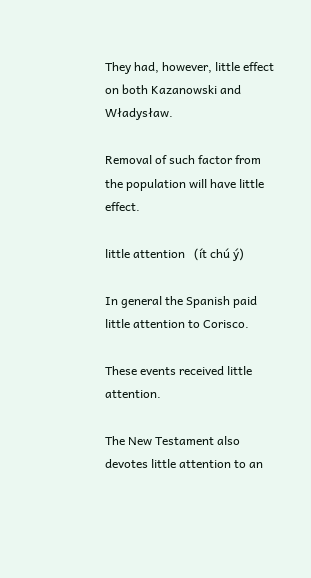They had, however, little effect on both Kazanowski and Władysław.

Removal of such factor from the population will have little effect.

little attention   (ít chú ý)

In general the Spanish paid little attention to Corisco.

These events received little attention.

The New Testament also devotes little attention to an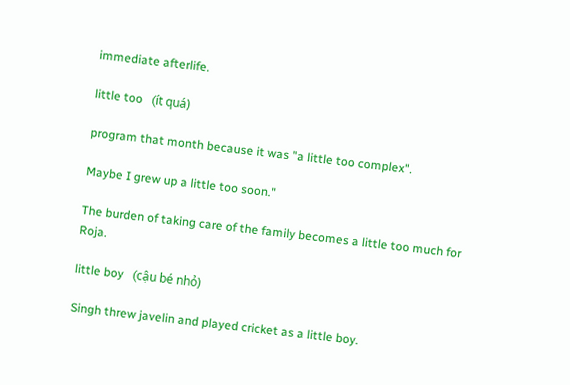immediate afterlife.

little too   (ít quá)

program that month because it was "a little too complex".

Maybe I grew up a little too soon."

The burden of taking care of the family becomes a little too much for Roja.

little boy   (cậu bé nhỏ)

Singh threw javelin and played cricket as a little boy.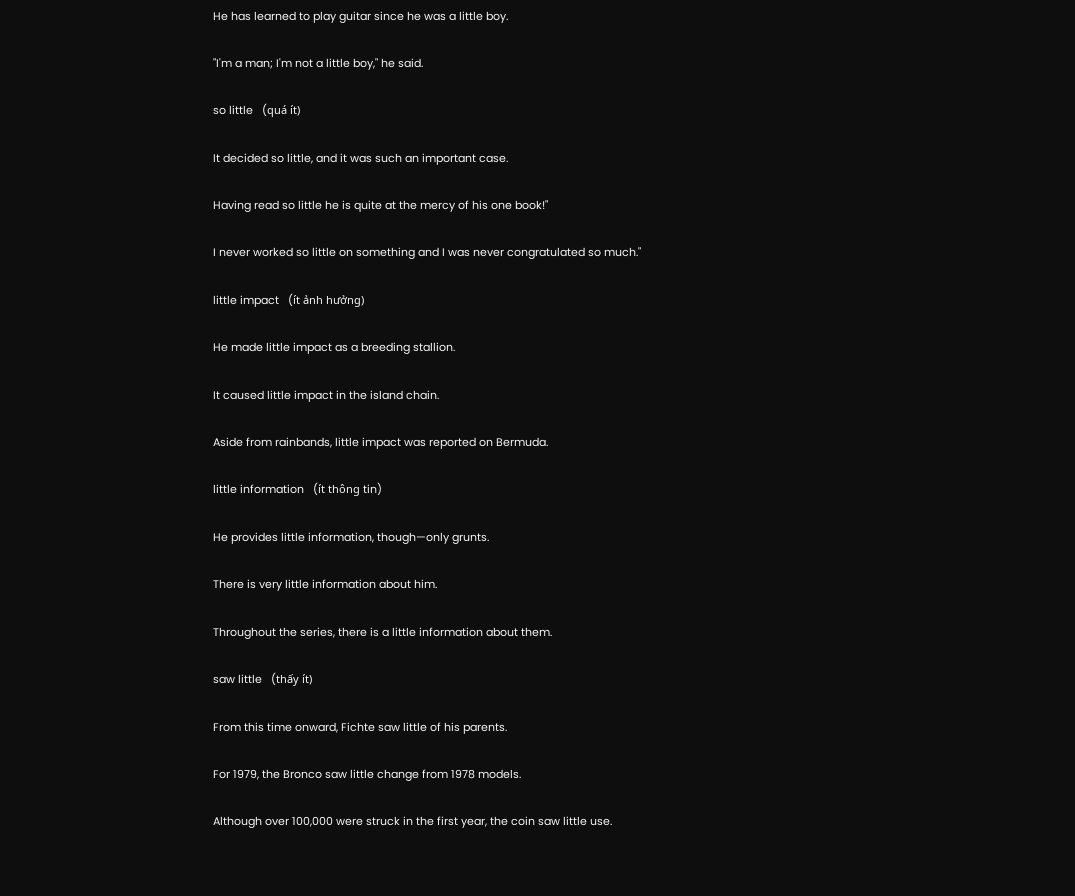He has learned to play guitar since he was a little boy.

"I'm a man; I'm not a little boy," he said.

so little   (quá ít)

It decided so little, and it was such an important case.

Having read so little he is quite at the mercy of his one book!"

I never worked so little on something and I was never congratulated so much."

little impact   (ít ảnh hưởng)

He made little impact as a breeding stallion.

It caused little impact in the island chain.

Aside from rainbands, little impact was reported on Bermuda.

little information   (ít thông tin)

He provides little information, though—only grunts.

There is very little information about him.

Throughout the series, there is a little information about them.

saw little   (thấy ít)

From this time onward, Fichte saw little of his parents.

For 1979, the Bronco saw little change from 1978 models.

Although over 100,000 were struck in the first year, the coin saw little use.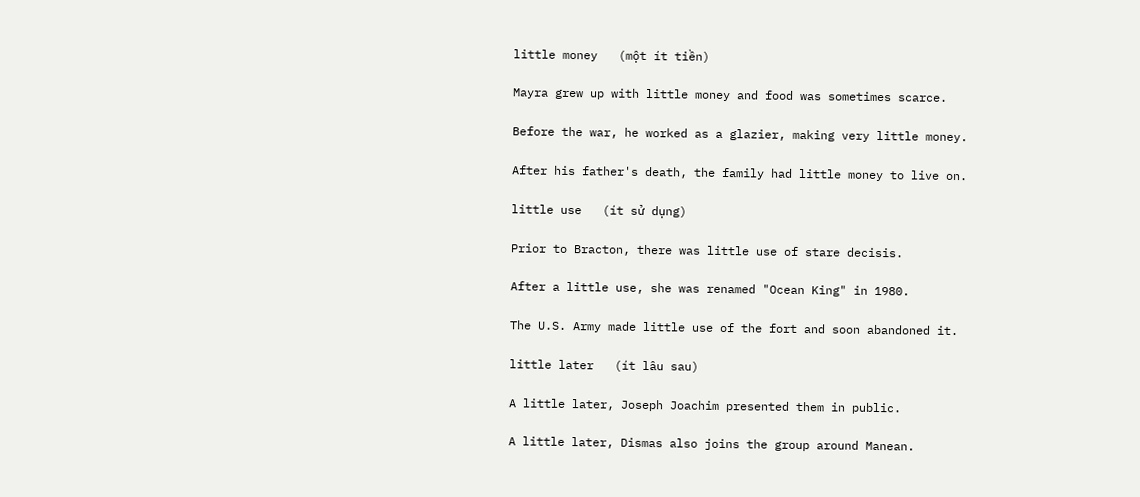little money   (một ít tiền)

Mayra grew up with little money and food was sometimes scarce.

Before the war, he worked as a glazier, making very little money.

After his father's death, the family had little money to live on.

little use   (ít sử dụng)

Prior to Bracton, there was little use of stare decisis.

After a little use, she was renamed "Ocean King" in 1980.

The U.S. Army made little use of the fort and soon abandoned it.

little later   (ít lâu sau)

A little later, Joseph Joachim presented them in public.

A little later, Dismas also joins the group around Manean.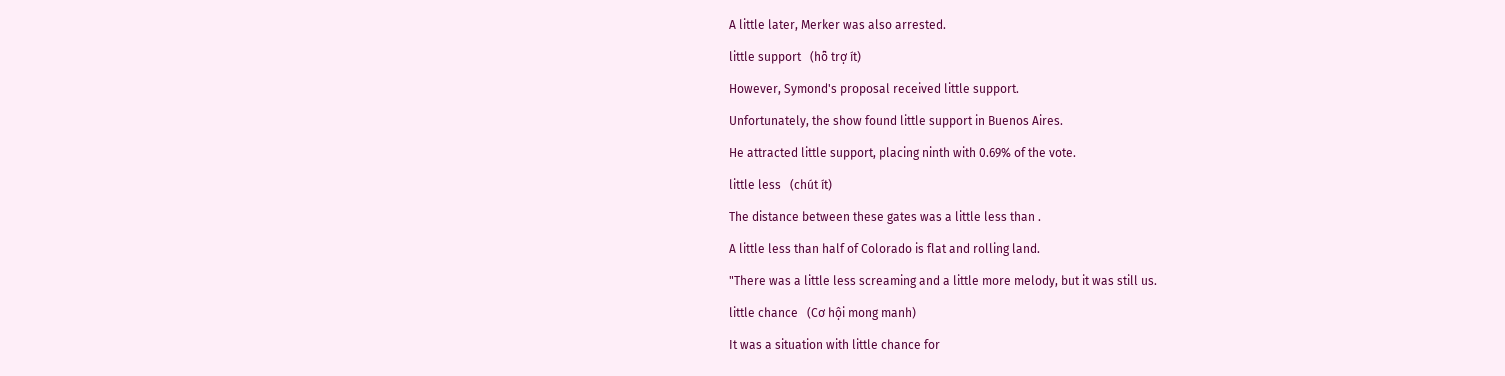A little later, Merker was also arrested.

little support   (hỗ trợ ít)

However, Symond's proposal received little support.

Unfortunately, the show found little support in Buenos Aires.

He attracted little support, placing ninth with 0.69% of the vote.

little less   (chút ít)

The distance between these gates was a little less than .

A little less than half of Colorado is flat and rolling land.

"There was a little less screaming and a little more melody, but it was still us.

little chance   (Cơ hội mong manh)

It was a situation with little chance for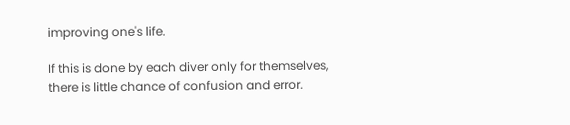improving one's life.

If this is done by each diver only for themselves, there is little chance of confusion and error.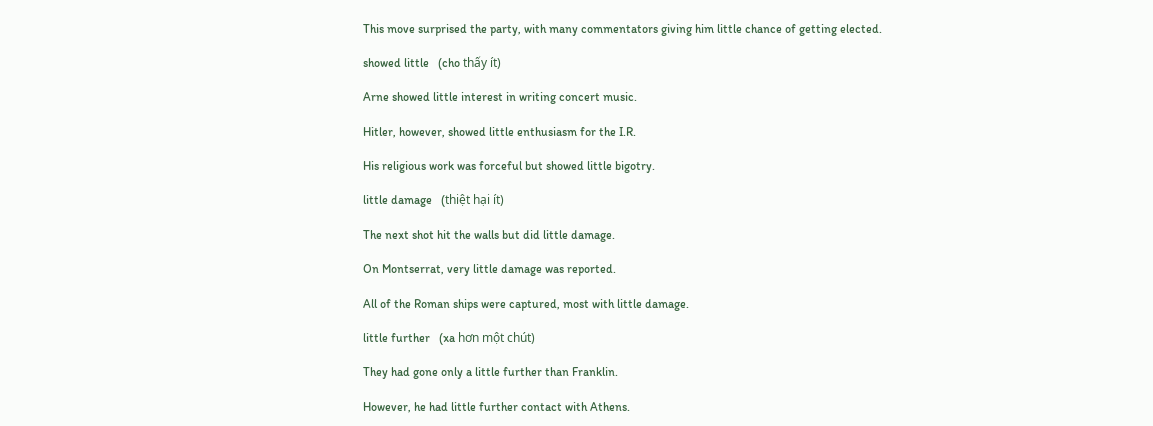This move surprised the party, with many commentators giving him little chance of getting elected.

showed little   (cho thấy ít)

Arne showed little interest in writing concert music.

Hitler, however, showed little enthusiasm for the I.R.

His religious work was forceful but showed little bigotry.

little damage   (thiệt hại ít)

The next shot hit the walls but did little damage.

On Montserrat, very little damage was reported.

All of the Roman ships were captured, most with little damage.

little further   (xa hơn một chút)

They had gone only a little further than Franklin.

However, he had little further contact with Athens.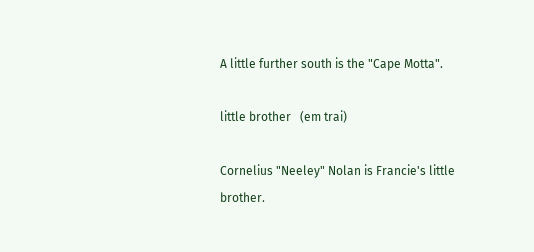A little further south is the "Cape Motta".

little brother   (em trai)

Cornelius "Neeley" Nolan is Francie's little brother.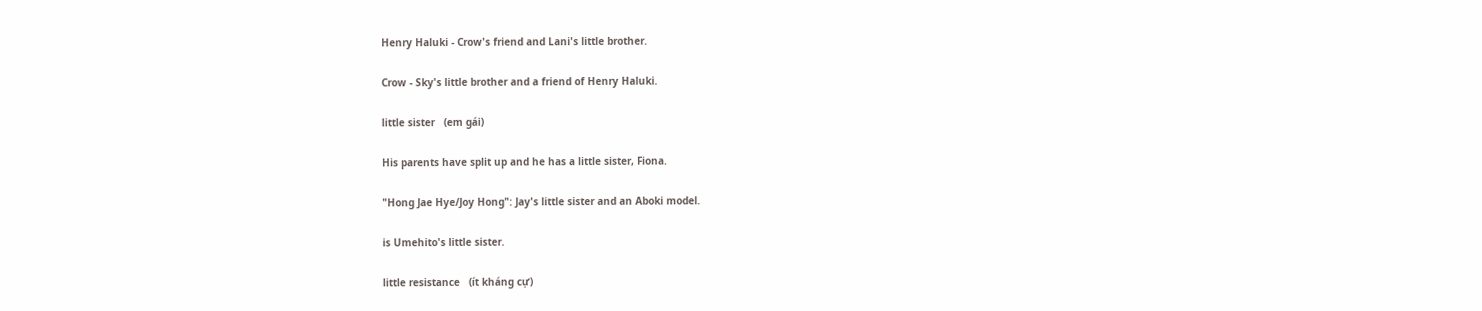Henry Haluki - Crow's friend and Lani's little brother.

Crow - Sky's little brother and a friend of Henry Haluki.

little sister   (em gái)

His parents have split up and he has a little sister, Fiona.

"Hong Jae Hye/Joy Hong": Jay's little sister and an Aboki model.

is Umehito's little sister.

little resistance   (ít kháng cự)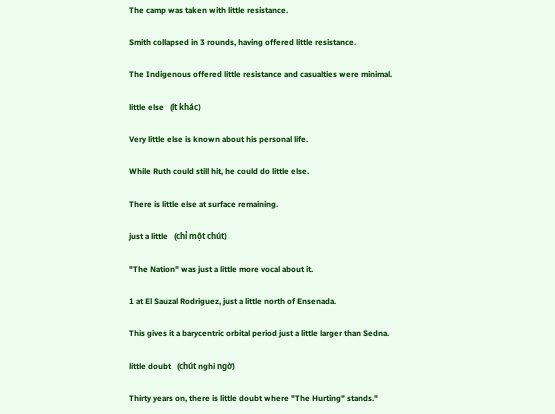The camp was taken with little resistance.

Smith collapsed in 3 rounds, having offered little resistance.

The Indigenous offered little resistance and casualties were minimal.

little else   (ít khác)

Very little else is known about his personal life.

While Ruth could still hit, he could do little else.

There is little else at surface remaining.

just a little   (chỉ một chút)

"The Nation" was just a little more vocal about it.

1 at El Sauzal Rodriguez, just a little north of Ensenada.

This gives it a barycentric orbital period just a little larger than Sedna.

little doubt   (chút nghi ngờ)

Thirty years on, there is little doubt where "The Hurting" stands."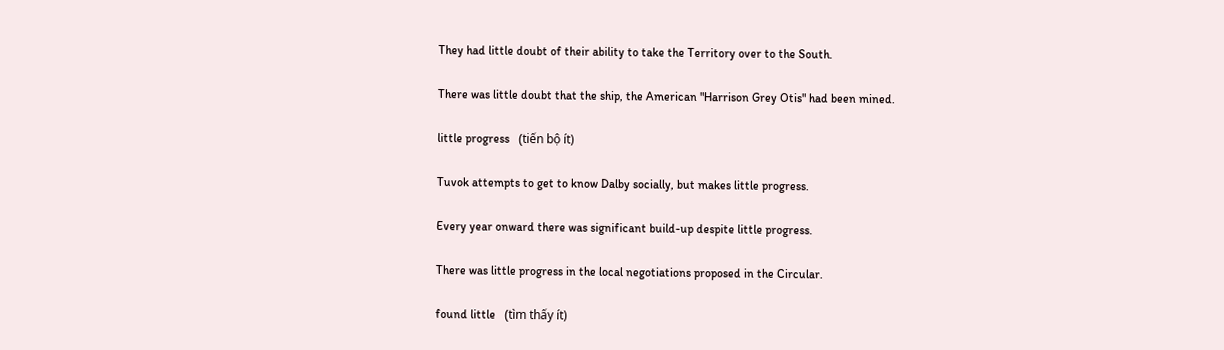They had little doubt of their ability to take the Territory over to the South.

There was little doubt that the ship, the American "Harrison Grey Otis" had been mined.

little progress   (tiến bộ ít)

Tuvok attempts to get to know Dalby socially, but makes little progress.

Every year onward there was significant build-up despite little progress.

There was little progress in the local negotiations proposed in the Circular.

found little   (tìm thấy ít)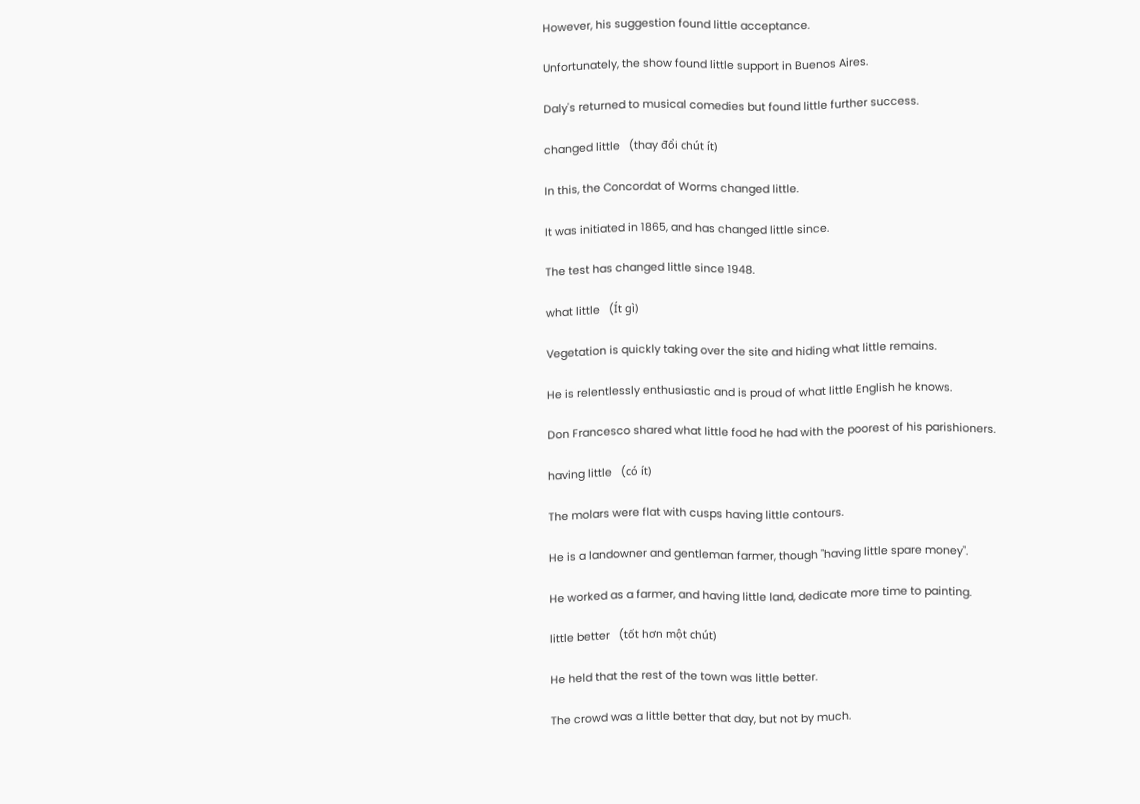However, his suggestion found little acceptance.

Unfortunately, the show found little support in Buenos Aires.

Daly's returned to musical comedies but found little further success.

changed little   (thay đổi chút ít)

In this, the Concordat of Worms changed little.

It was initiated in 1865, and has changed little since.

The test has changed little since 1948.

what little   (Ít gì)

Vegetation is quickly taking over the site and hiding what little remains.

He is relentlessly enthusiastic and is proud of what little English he knows.

Don Francesco shared what little food he had with the poorest of his parishioners.

having little   (có ít)

The molars were flat with cusps having little contours.

He is a landowner and gentleman farmer, though "having little spare money".

He worked as a farmer, and having little land, dedicate more time to painting.

little better   (tốt hơn một chút)

He held that the rest of the town was little better.

The crowd was a little better that day, but not by much.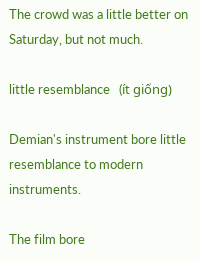The crowd was a little better on Saturday, but not much.

little resemblance   (ít giống)

Demian's instrument bore little resemblance to modern instruments.

The film bore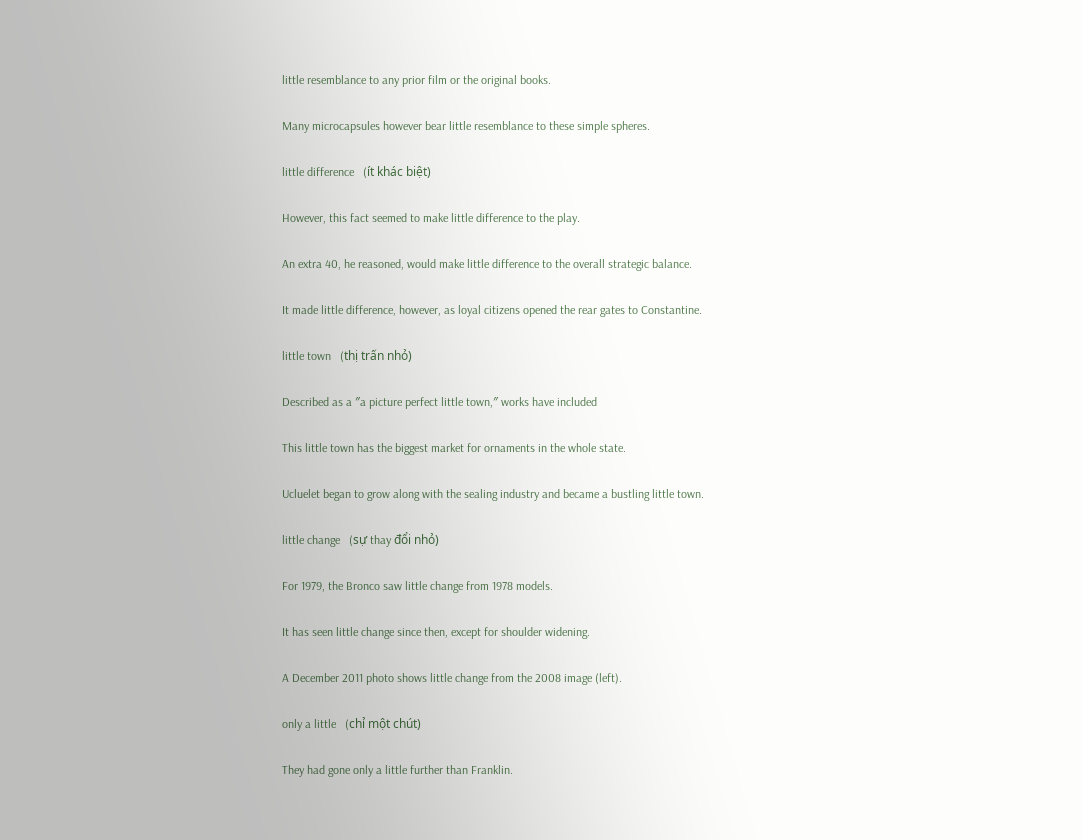little resemblance to any prior film or the original books.

Many microcapsules however bear little resemblance to these simple spheres.

little difference   (ít khác biệt)

However, this fact seemed to make little difference to the play.

An extra 40, he reasoned, would make little difference to the overall strategic balance.

It made little difference, however, as loyal citizens opened the rear gates to Constantine.

little town   (thị trấn nhỏ)

Described as a ″a picture perfect little town,″ works have included

This little town has the biggest market for ornaments in the whole state.

Ucluelet began to grow along with the sealing industry and became a bustling little town.

little change   (sự thay đổi nhỏ)

For 1979, the Bronco saw little change from 1978 models.

It has seen little change since then, except for shoulder widening.

A December 2011 photo shows little change from the 2008 image (left).

only a little   (chỉ một chút)

They had gone only a little further than Franklin.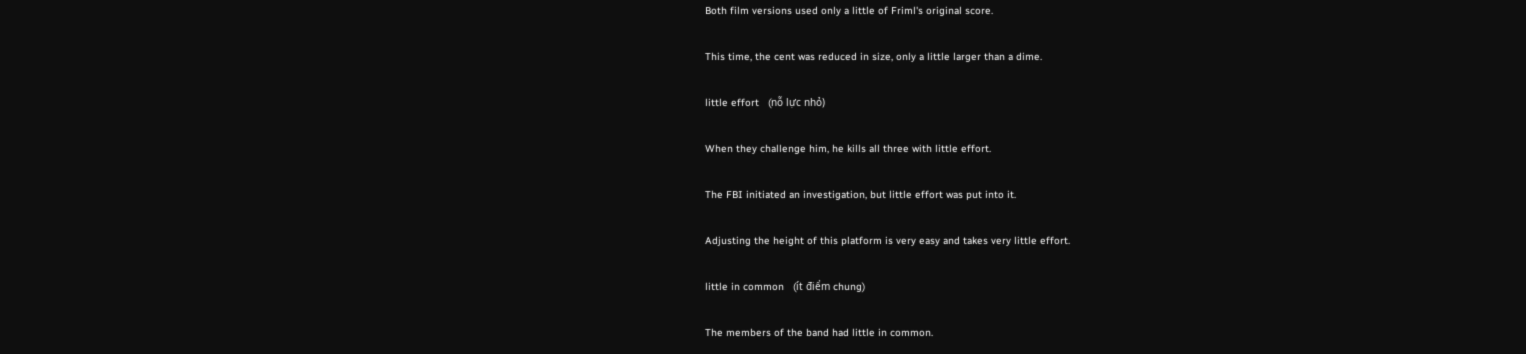Both film versions used only a little of Friml's original score.

This time, the cent was reduced in size, only a little larger than a dime.

little effort   (nỗ lực nhỏ)

When they challenge him, he kills all three with little effort.

The FBI initiated an investigation, but little effort was put into it.

Adjusting the height of this platform is very easy and takes very little effort.

little in common   (ít điểm chung)

The members of the band had little in common.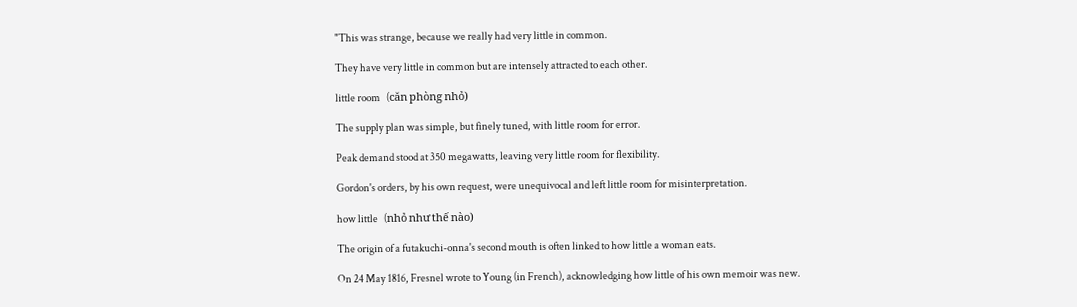"This was strange, because we really had very little in common.

They have very little in common but are intensely attracted to each other.

little room   (căn phòng nhỏ)

The supply plan was simple, but finely tuned, with little room for error.

Peak demand stood at 350 megawatts, leaving very little room for flexibility.

Gordon's orders, by his own request, were unequivocal and left little room for misinterpretation.

how little   (nhỏ như thế nào)

The origin of a futakuchi-onna's second mouth is often linked to how little a woman eats.

On 24 May 1816, Fresnel wrote to Young (in French), acknowledging how little of his own memoir was new.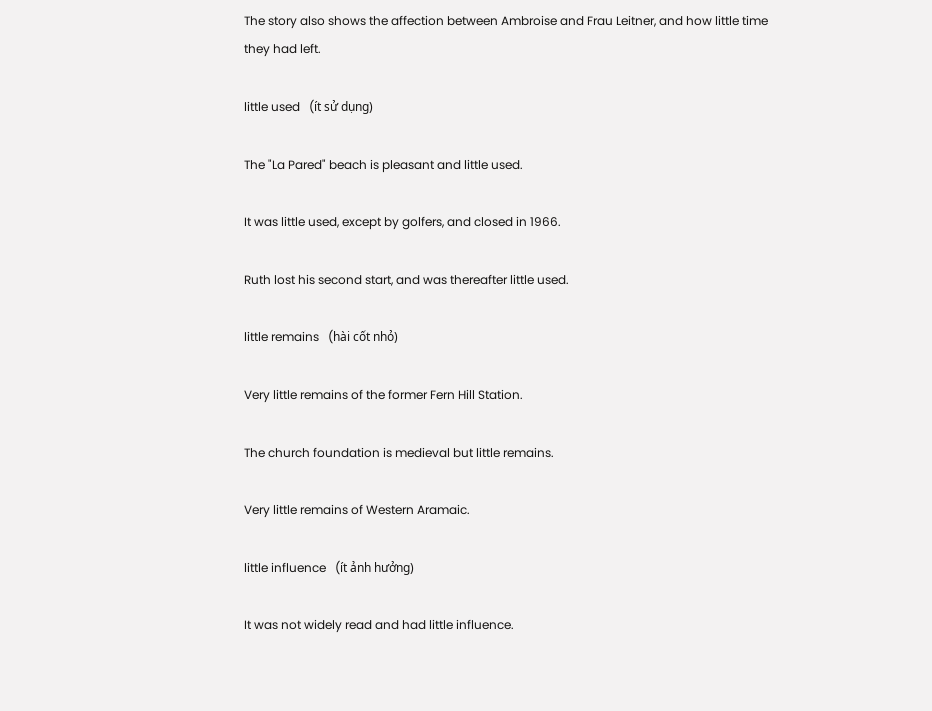The story also shows the affection between Ambroise and Frau Leitner, and how little time they had left.

little used   (ít sử dụng)

The "La Pared" beach is pleasant and little used.

It was little used, except by golfers, and closed in 1966.

Ruth lost his second start, and was thereafter little used.

little remains   (hài cốt nhỏ)

Very little remains of the former Fern Hill Station.

The church foundation is medieval but little remains.

Very little remains of Western Aramaic.

little influence   (ít ảnh hưởng)

It was not widely read and had little influence.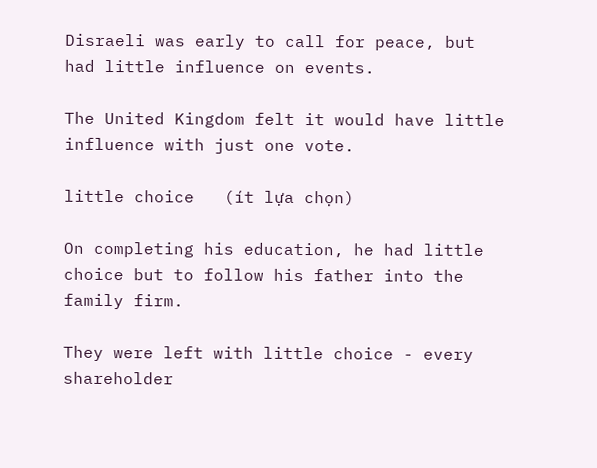Disraeli was early to call for peace, but had little influence on events.

The United Kingdom felt it would have little influence with just one vote.

little choice   (ít lựa chọn)

On completing his education, he had little choice but to follow his father into the family firm.

They were left with little choice - every shareholder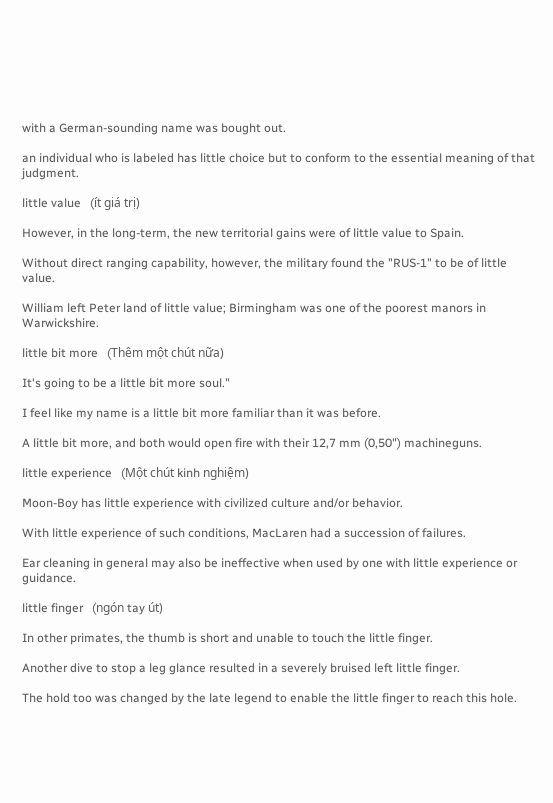with a German-sounding name was bought out.

an individual who is labeled has little choice but to conform to the essential meaning of that judgment.

little value   (ít giá trị)

However, in the long-term, the new territorial gains were of little value to Spain.

Without direct ranging capability, however, the military found the "RUS-1" to be of little value.

William left Peter land of little value; Birmingham was one of the poorest manors in Warwickshire.

little bit more   (Thêm một chút nữa)

It's going to be a little bit more soul."

I feel like my name is a little bit more familiar than it was before.

A little bit more, and both would open fire with their 12,7 mm (0,50") machineguns.

little experience   (Một chút kinh nghiệm)

Moon-Boy has little experience with civilized culture and/or behavior.

With little experience of such conditions, MacLaren had a succession of failures.

Ear cleaning in general may also be ineffective when used by one with little experience or guidance.

little finger   (ngón tay út)

In other primates, the thumb is short and unable to touch the little finger.

Another dive to stop a leg glance resulted in a severely bruised left little finger.

The hold too was changed by the late legend to enable the little finger to reach this hole.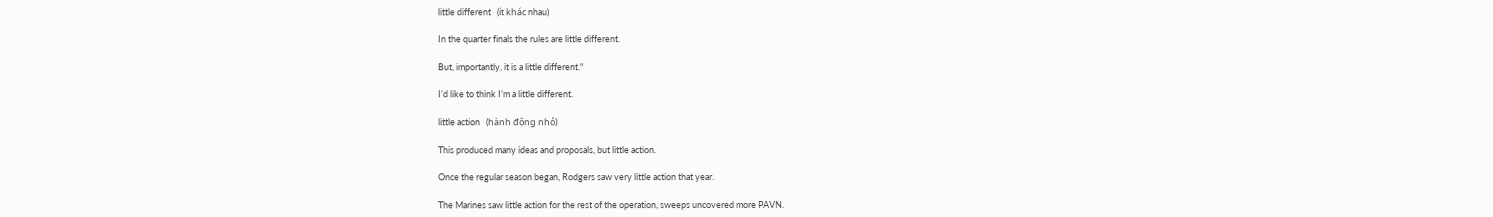little different   (ít khác nhau)

In the quarter finals the rules are little different.

But, importantly, it is a little different."

I’d like to think I’m a little different.

little action   (hành động nhỏ)

This produced many ideas and proposals, but little action.

Once the regular season began, Rodgers saw very little action that year.

The Marines saw little action for the rest of the operation, sweeps uncovered more PAVN.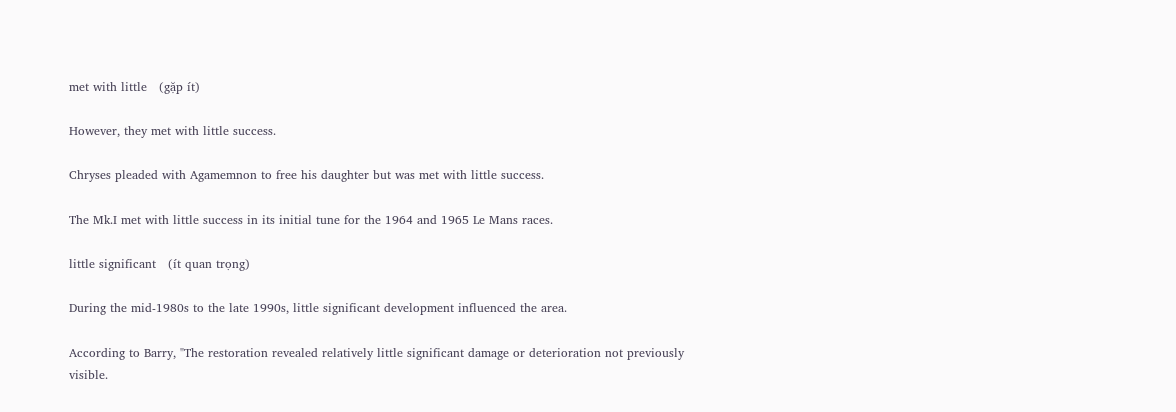met with little   (gặp ít)

However, they met with little success.

Chryses pleaded with Agamemnon to free his daughter but was met with little success.

The Mk.I met with little success in its initial tune for the 1964 and 1965 Le Mans races.

little significant   (ít quan trọng)

During the mid-1980s to the late 1990s, little significant development influenced the area.

According to Barry, "The restoration revealed relatively little significant damage or deterioration not previously visible.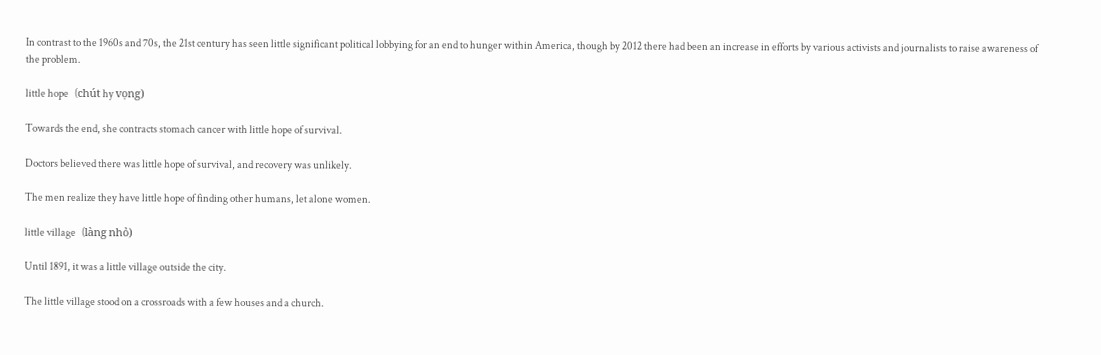In contrast to the 1960s and 70s, the 21st century has seen little significant political lobbying for an end to hunger within America, though by 2012 there had been an increase in efforts by various activists and journalists to raise awareness of the problem.

little hope   (chút hy vọng)

Towards the end, she contracts stomach cancer with little hope of survival.

Doctors believed there was little hope of survival, and recovery was unlikely.

The men realize they have little hope of finding other humans, let alone women.

little village   (làng nhỏ)

Until 1891, it was a little village outside the city.

The little village stood on a crossroads with a few houses and a church.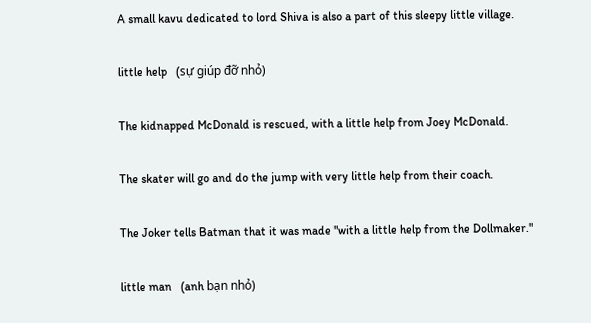A small kavu dedicated to lord Shiva is also a part of this sleepy little village.

little help   (sự giúp đỡ nhỏ)

The kidnapped McDonald is rescued, with a little help from Joey McDonald.

The skater will go and do the jump with very little help from their coach.

The Joker tells Batman that it was made "with a little help from the Dollmaker."

little man   (anh bạn nhỏ)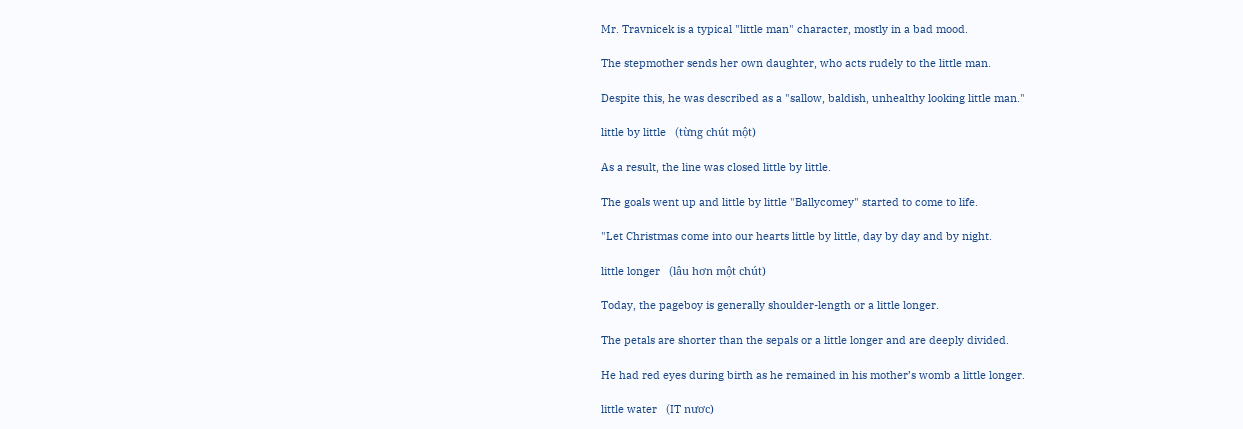Mr. Travnicek is a typical "little man" character, mostly in a bad mood.

The stepmother sends her own daughter, who acts rudely to the little man.

Despite this, he was described as a "sallow, baldish, unhealthy looking little man."

little by little   (từng chút một)

As a result, the line was closed little by little.

The goals went up and little by little "Ballycomey" started to come to life.

"Let Christmas come into our hearts little by little, day by day and by night.

little longer   (lâu hơn một chút)

Today, the pageboy is generally shoulder-length or a little longer.

The petals are shorter than the sepals or a little longer and are deeply divided.

He had red eyes during birth as he remained in his mother’s womb a little longer.

little water   (IT nươc)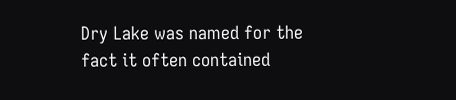Dry Lake was named for the fact it often contained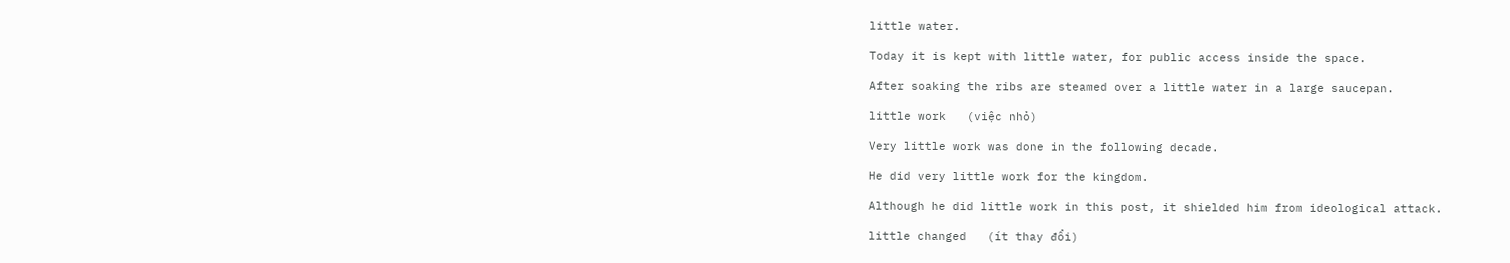little water.

Today it is kept with little water, for public access inside the space.

After soaking the ribs are steamed over a little water in a large saucepan.

little work   (việc nhỏ)

Very little work was done in the following decade.

He did very little work for the kingdom.

Although he did little work in this post, it shielded him from ideological attack.

little changed   (ít thay đổi)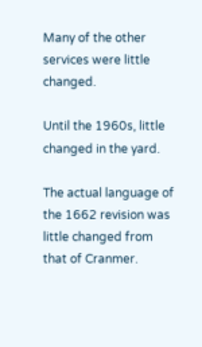Many of the other services were little changed.

Until the 1960s, little changed in the yard.

The actual language of the 1662 revision was little changed from that of Cranmer.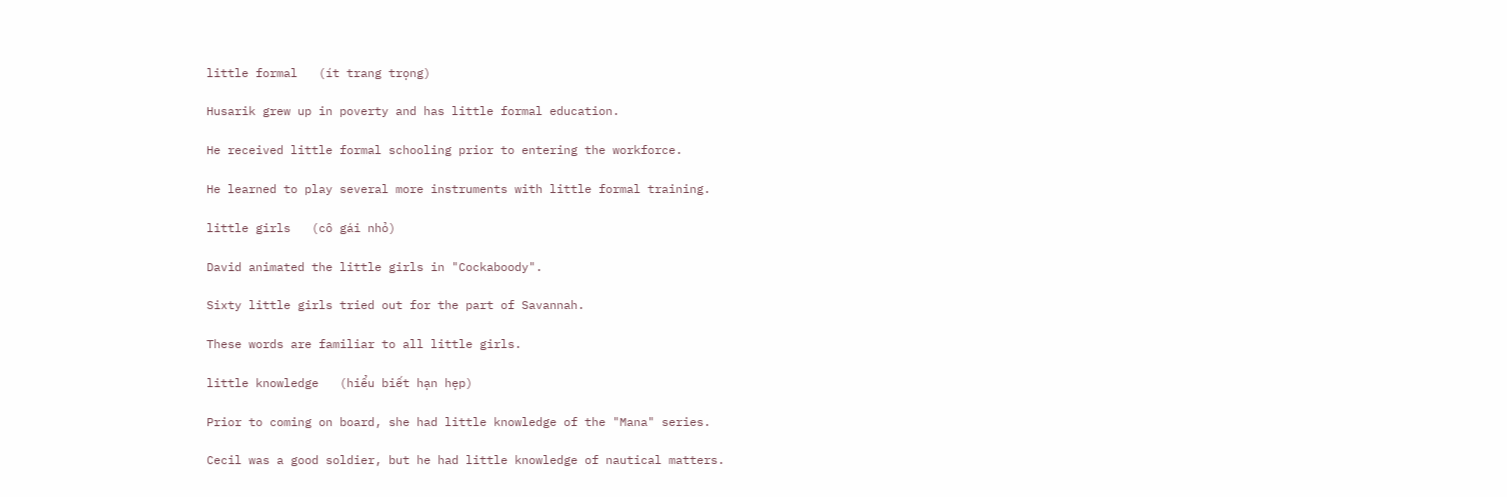little formal   (ít trang trọng)

Husarik grew up in poverty and has little formal education.

He received little formal schooling prior to entering the workforce.

He learned to play several more instruments with little formal training.

little girls   (cô gái nhỏ)

David animated the little girls in "Cockaboody".

Sixty little girls tried out for the part of Savannah.

These words are familiar to all little girls.

little knowledge   (hiểu biết hạn hẹp)

Prior to coming on board, she had little knowledge of the "Mana" series.

Cecil was a good soldier, but he had little knowledge of nautical matters.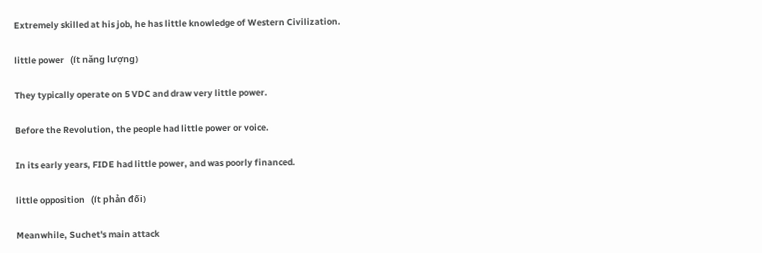Extremely skilled at his job, he has little knowledge of Western Civilization.

little power   (ít năng lượng)

They typically operate on 5 VDC and draw very little power.

Before the Revolution, the people had little power or voice.

In its early years, FIDE had little power, and was poorly financed.

little opposition   (ít phản đối)

Meanwhile, Suchet's main attack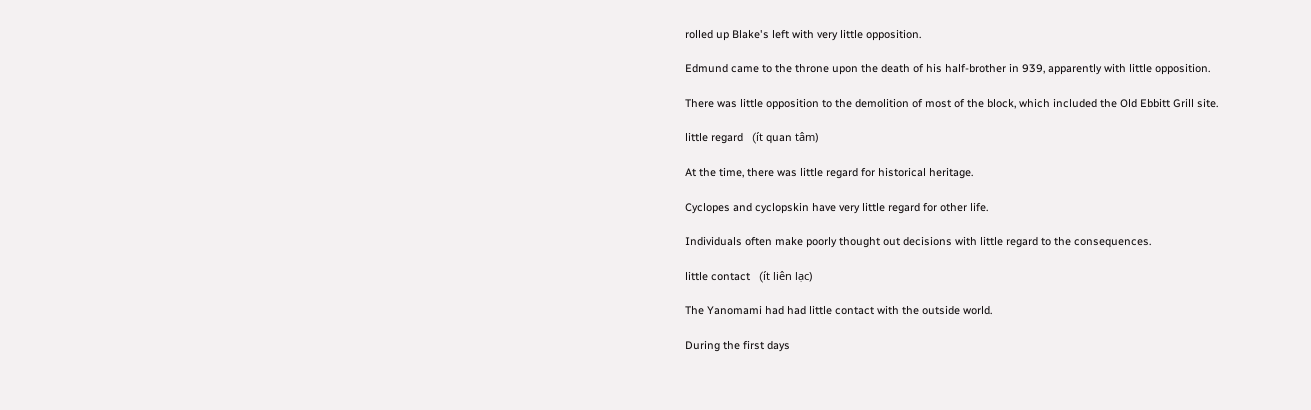rolled up Blake's left with very little opposition.

Edmund came to the throne upon the death of his half-brother in 939, apparently with little opposition.

There was little opposition to the demolition of most of the block, which included the Old Ebbitt Grill site.

little regard   (ít quan tâm)

At the time, there was little regard for historical heritage.

Cyclopes and cyclopskin have very little regard for other life.

Individuals often make poorly thought out decisions with little regard to the consequences.

little contact   (ít liên lạc)

The Yanomami had had little contact with the outside world.

During the first days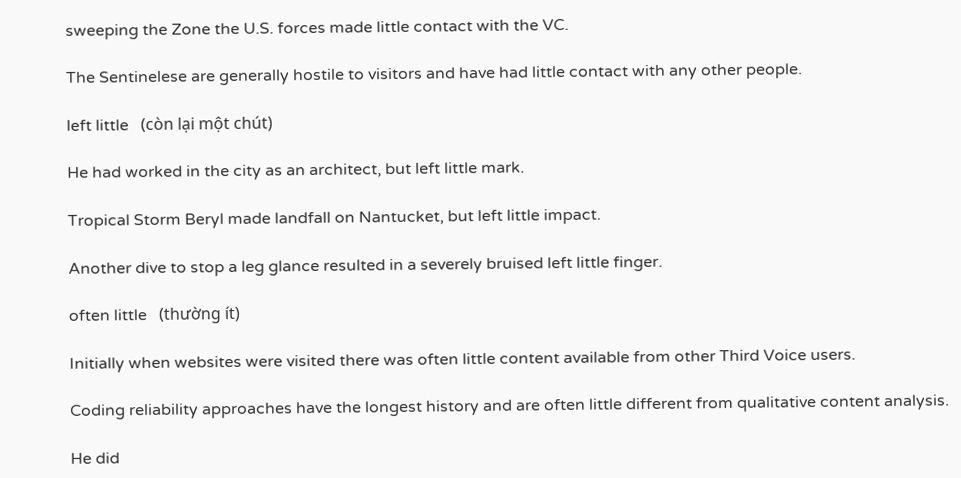sweeping the Zone the U.S. forces made little contact with the VC.

The Sentinelese are generally hostile to visitors and have had little contact with any other people.

left little   (còn lại một chút)

He had worked in the city as an architect, but left little mark.

Tropical Storm Beryl made landfall on Nantucket, but left little impact.

Another dive to stop a leg glance resulted in a severely bruised left little finger.

often little   (thường ít)

Initially when websites were visited there was often little content available from other Third Voice users.

Coding reliability approaches have the longest history and are often little different from qualitative content analysis.

He did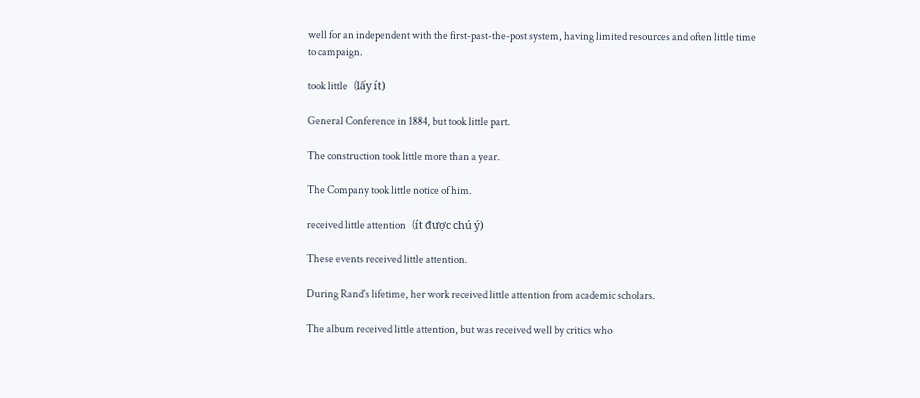well for an independent with the first-past-the-post system, having limited resources and often little time to campaign.

took little   (lấy ít)

General Conference in 1884, but took little part.

The construction took little more than a year.

The Company took little notice of him.

received little attention   (ít được chú ý)

These events received little attention.

During Rand's lifetime, her work received little attention from academic scholars.

The album received little attention, but was received well by critics who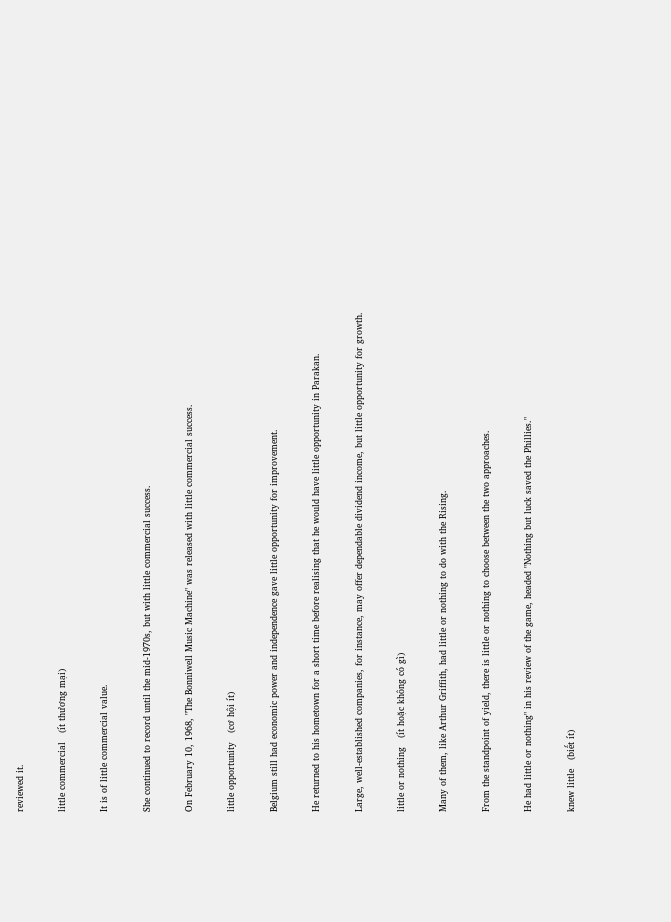reviewed it.

little commercial   (ít thương mại)

It is of little commercial value.

She continued to record until the mid-1970s, but with little commercial success.

On February 10, 1968, "The Bonniwell Music Machine" was released with little commercial success.

little opportunity   (cơ hội ít)

Belgium still had economic power and independence gave little opportunity for improvement.

He returned to his hometown for a short time before realising that he would have little opportunity in Parakan.

Large, well-established companies, for instance, may offer dependable dividend income, but little opportunity for growth.

little or nothing   (ít hoặc không có gì)

Many of them, like Arthur Griffith, had little or nothing to do with the Rising.

From the standpoint of yield, there is little or nothing to choose between the two approaches.

He had little or nothing" in his review of the game, headed "Nothing but luck saved the Phillies."

knew little   (biết ít)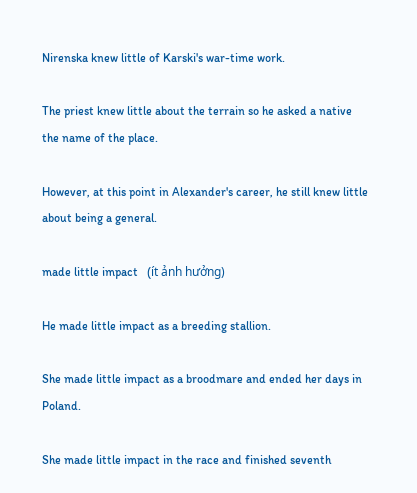Nirenska knew little of Karski's war-time work.

The priest knew little about the terrain so he asked a native the name of the place.

However, at this point in Alexander's career, he still knew little about being a general.

made little impact   (ít ảnh hưởng)

He made little impact as a breeding stallion.

She made little impact as a broodmare and ended her days in Poland.

She made little impact in the race and finished seventh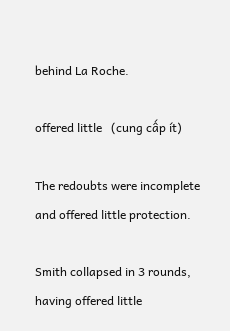behind La Roche.

offered little   (cung cấp ít)

The redoubts were incomplete and offered little protection.

Smith collapsed in 3 rounds, having offered little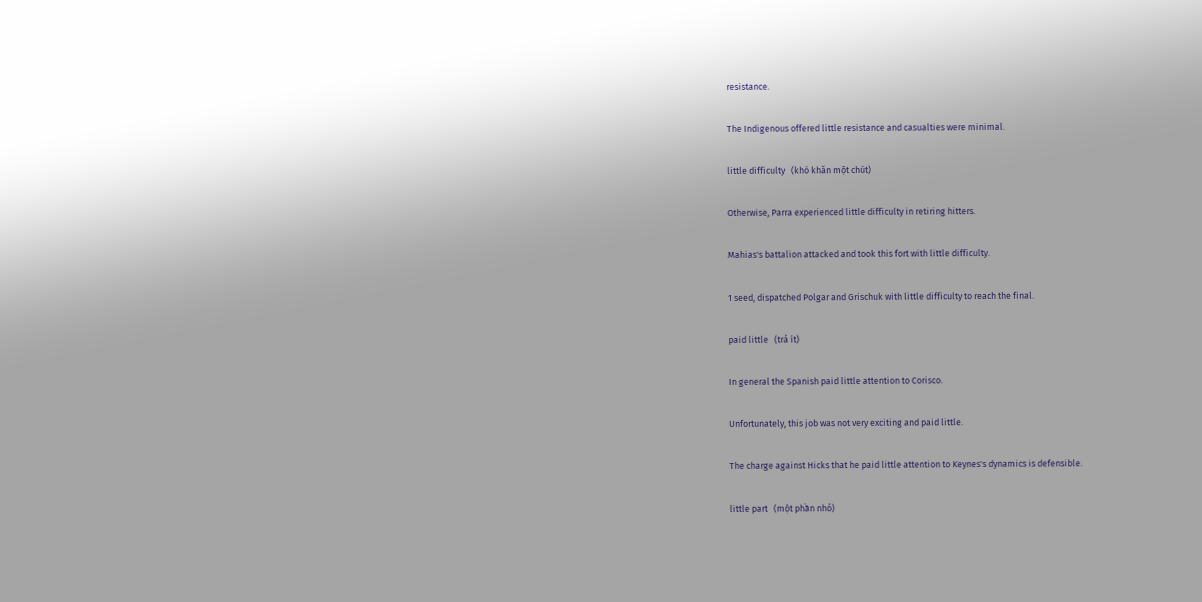resistance.

The Indigenous offered little resistance and casualties were minimal.

little difficulty   (khó khăn một chút)

Otherwise, Parra experienced little difficulty in retiring hitters.

Mahias's battalion attacked and took this fort with little difficulty.

1 seed, dispatched Polgar and Grischuk with little difficulty to reach the final.

paid little   (trả ít)

In general the Spanish paid little attention to Corisco.

Unfortunately, this job was not very exciting and paid little.

The charge against Hicks that he paid little attention to Keynes's dynamics is defensible.

little part   (một phần nhỏ)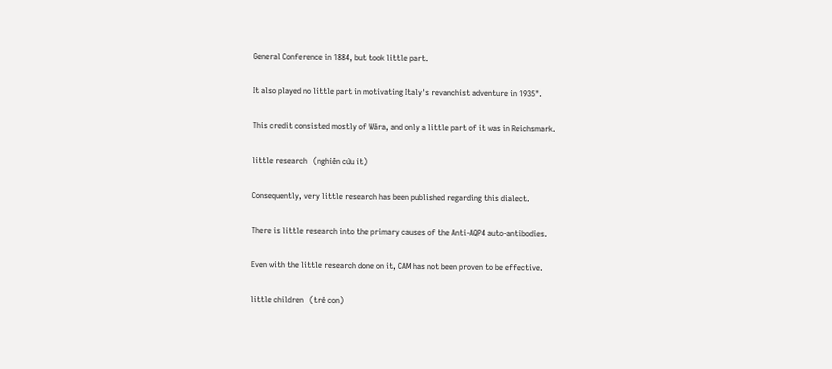General Conference in 1884, but took little part.

It also played no little part in motivating Italy's revanchist adventure in 1935".

This credit consisted mostly of Wära, and only a little part of it was in Reichsmark.

little research   (nghiên cứu ít)

Consequently, very little research has been published regarding this dialect.

There is little research into the primary causes of the Anti-AQP4 auto-antibodies.

Even with the little research done on it, CAM has not been proven to be effective.

little children   (trẻ con)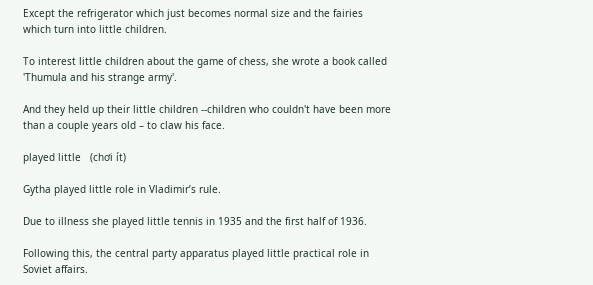Except the refrigerator which just becomes normal size and the fairies which turn into little children.

To interest little children about the game of chess, she wrote a book called 'Thumula and his strange army'.

And they held up their little children --children who couldn't have been more than a couple years old – to claw his face.

played little   (chơi ít)

Gytha played little role in Vladimir’s rule.

Due to illness she played little tennis in 1935 and the first half of 1936.

Following this, the central party apparatus played little practical role in Soviet affairs.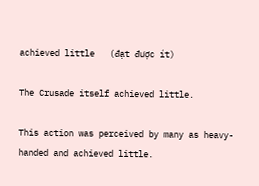achieved little   (đạt được ít)

The Crusade itself achieved little.

This action was perceived by many as heavy-handed and achieved little.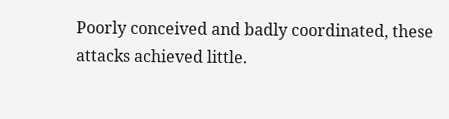Poorly conceived and badly coordinated, these attacks achieved little.